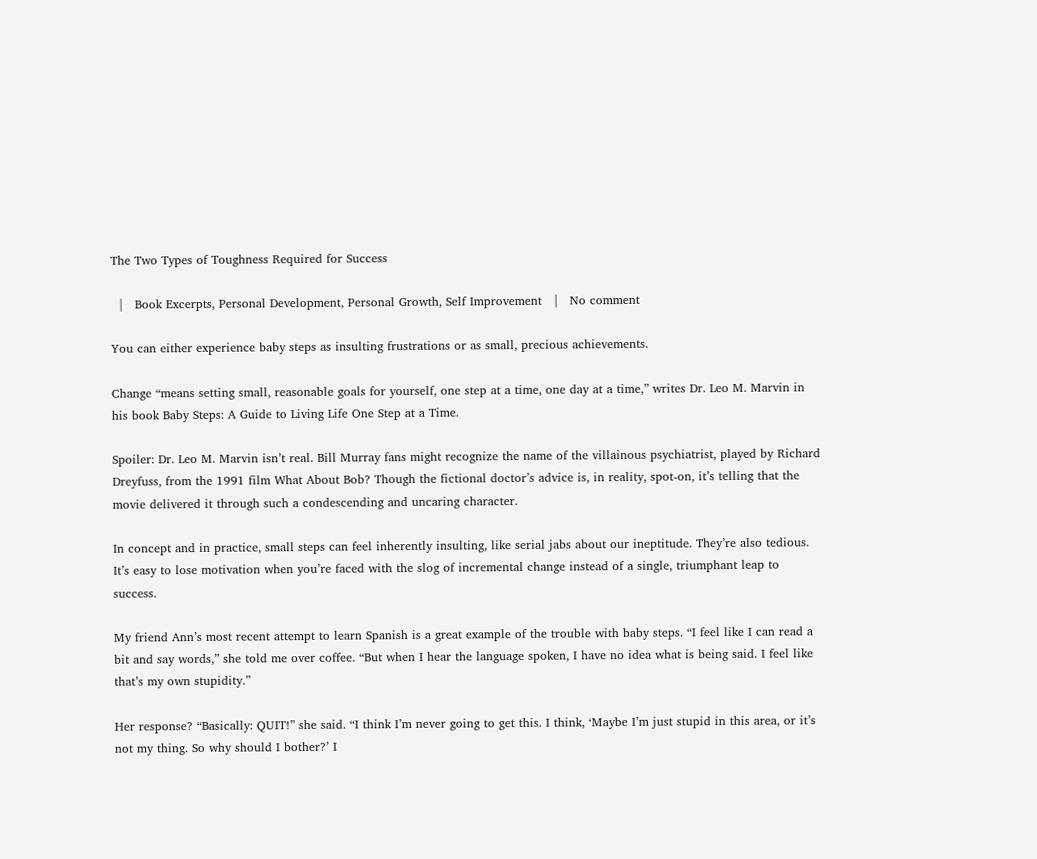The Two Types of Toughness Required for Success

  |   Book Excerpts, Personal Development, Personal Growth, Self Improvement   |   No comment

You can either experience baby steps as insulting frustrations or as small, precious achievements.

Change “means setting small, reasonable goals for yourself, one step at a time, one day at a time,” writes Dr. Leo M. Marvin in his book Baby Steps: A Guide to Living Life One Step at a Time.

Spoiler: Dr. Leo M. Marvin isn’t real. Bill Murray fans might recognize the name of the villainous psychiatrist, played by Richard Dreyfuss, from the 1991 film What About Bob? Though the fictional doctor’s advice is, in reality, spot-on, it’s telling that the movie delivered it through such a condescending and uncaring character.

In concept and in practice, small steps can feel inherently insulting, like serial jabs about our ineptitude. They’re also tedious. It’s easy to lose motivation when you’re faced with the slog of incremental change instead of a single, triumphant leap to success.

My friend Ann’s most recent attempt to learn Spanish is a great example of the trouble with baby steps. “I feel like I can read a bit and say words,” she told me over coffee. “But when I hear the language spoken, I have no idea what is being said. I feel like that’s my own stupidity.”

Her response? “Basically: QUIT!” she said. “I think I’m never going to get this. I think, ‘Maybe I’m just stupid in this area, or it’s not my thing. So why should I bother?’ I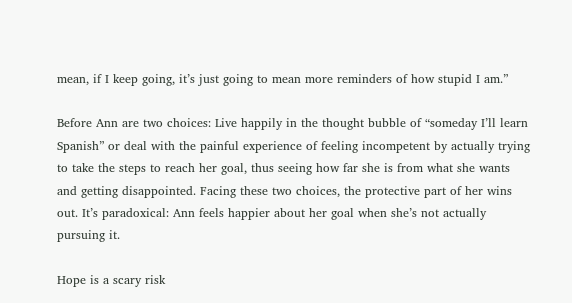mean, if I keep going, it’s just going to mean more reminders of how stupid I am.”

Before Ann are two choices: Live happily in the thought bubble of “someday I’ll learn Spanish” or deal with the painful experience of feeling incompetent by actually trying to take the steps to reach her goal, thus seeing how far she is from what she wants and getting disappointed. Facing these two choices, the protective part of her wins out. It’s paradoxical: Ann feels happier about her goal when she’s not actually pursuing it.

Hope is a scary risk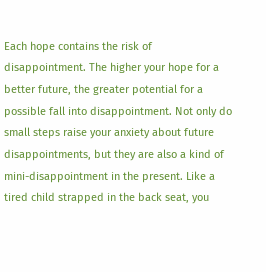Each hope contains the risk of disappointment. The higher your hope for a better future, the greater potential for a possible fall into disappointment. Not only do small steps raise your anxiety about future disappointments, but they are also a kind of mini-disappointment in the present. Like a tired child strapped in the back seat, you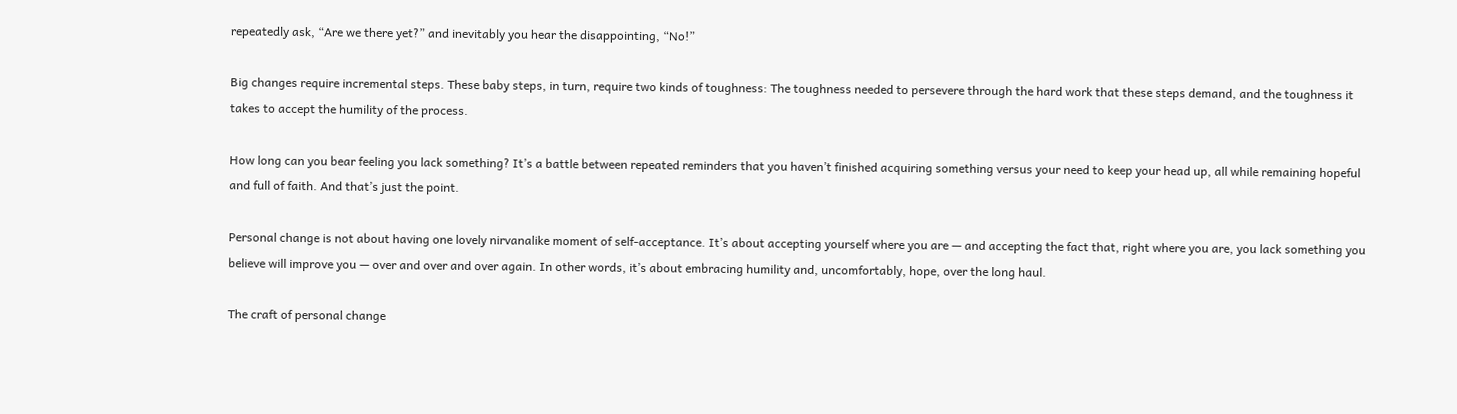repeatedly ask, “Are we there yet?” and inevitably you hear the disappointing, “No!”

Big changes require incremental steps. These baby steps, in turn, require two kinds of toughness: The toughness needed to persevere through the hard work that these steps demand, and the toughness it takes to accept the humility of the process.

How long can you bear feeling you lack something? It’s a battle between repeated reminders that you haven’t finished acquiring something versus your need to keep your head up, all while remaining hopeful and full of faith. And that’s just the point.

Personal change is not about having one lovely nirvanalike moment of self-acceptance. It’s about accepting yourself where you are — and accepting the fact that, right where you are, you lack something you believe will improve you — over and over and over again. In other words, it’s about embracing humility and, uncomfortably, hope, over the long haul.

The craft of personal change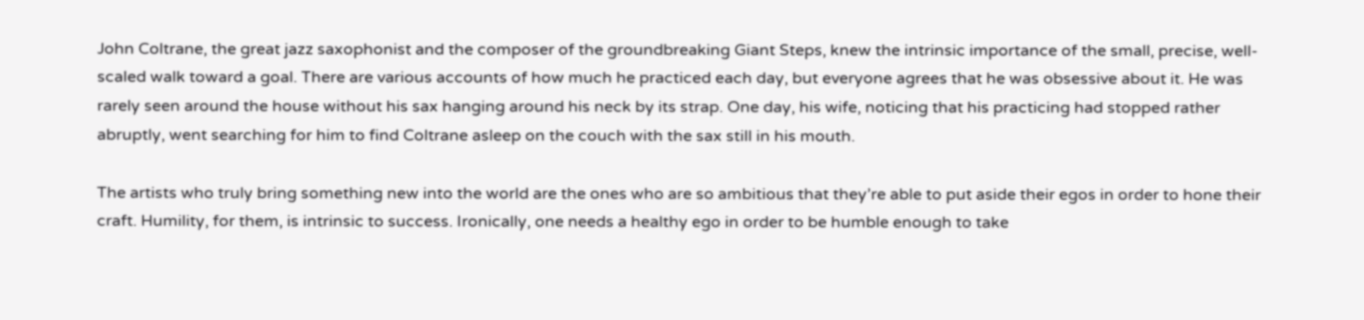John Coltrane, the great jazz saxophonist and the composer of the groundbreaking Giant Steps, knew the intrinsic importance of the small, precise, well-scaled walk toward a goal. There are various accounts of how much he practiced each day, but everyone agrees that he was obsessive about it. He was rarely seen around the house without his sax hanging around his neck by its strap. One day, his wife, noticing that his practicing had stopped rather abruptly, went searching for him to find Coltrane asleep on the couch with the sax still in his mouth.

The artists who truly bring something new into the world are the ones who are so ambitious that they’re able to put aside their egos in order to hone their craft. Humility, for them, is intrinsic to success. Ironically, one needs a healthy ego in order to be humble enough to take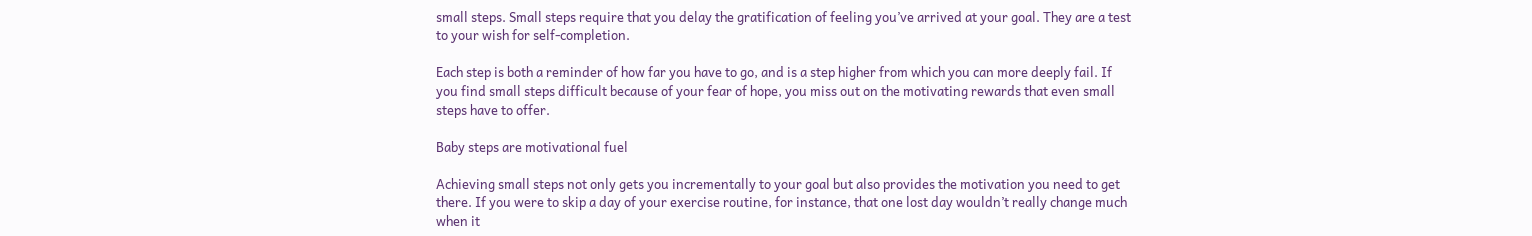small steps. Small steps require that you delay the gratification of feeling you’ve arrived at your goal. They are a test to your wish for self-completion.

Each step is both a reminder of how far you have to go, and is a step higher from which you can more deeply fail. If you find small steps difficult because of your fear of hope, you miss out on the motivating rewards that even small steps have to offer.

Baby steps are motivational fuel

Achieving small steps not only gets you incrementally to your goal but also provides the motivation you need to get there. If you were to skip a day of your exercise routine, for instance, that one lost day wouldn’t really change much when it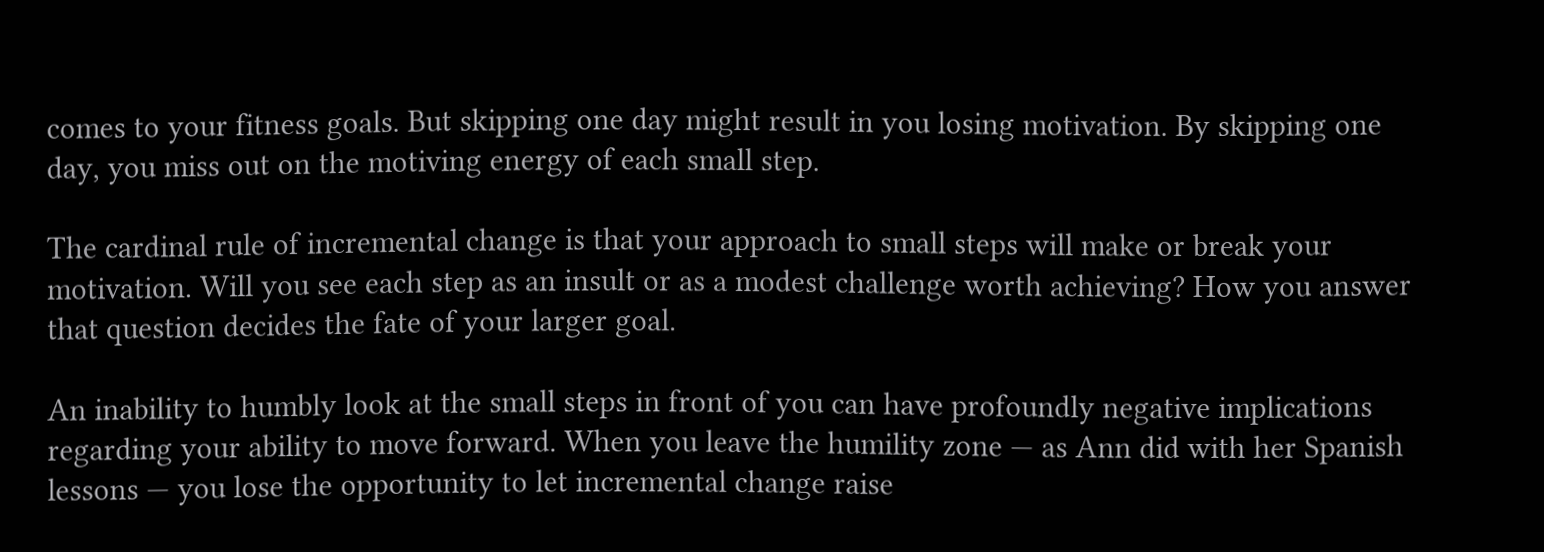comes to your fitness goals. But skipping one day might result in you losing motivation. By skipping one day, you miss out on the motiving energy of each small step.

The cardinal rule of incremental change is that your approach to small steps will make or break your motivation. Will you see each step as an insult or as a modest challenge worth achieving? How you answer that question decides the fate of your larger goal.

An inability to humbly look at the small steps in front of you can have profoundly negative implications regarding your ability to move forward. When you leave the humility zone — as Ann did with her Spanish lessons — you lose the opportunity to let incremental change raise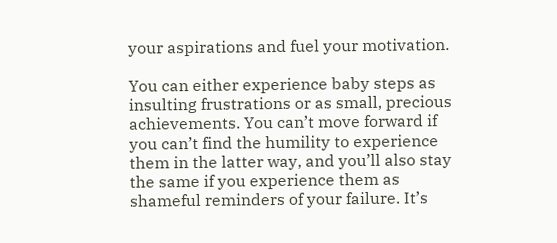your aspirations and fuel your motivation.

You can either experience baby steps as insulting frustrations or as small, precious achievements. You can’t move forward if you can’t find the humility to experience them in the latter way, and you’ll also stay the same if you experience them as shameful reminders of your failure. It’s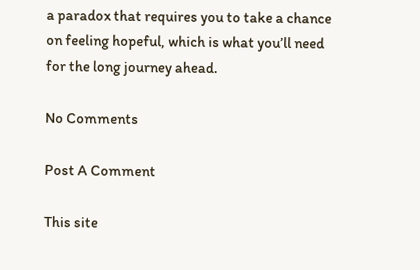a paradox that requires you to take a chance on feeling hopeful, which is what you’ll need for the long journey ahead.

No Comments

Post A Comment

This site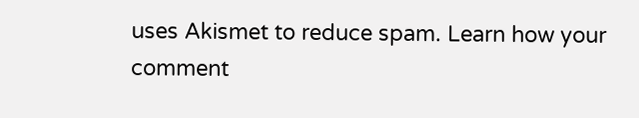uses Akismet to reduce spam. Learn how your comment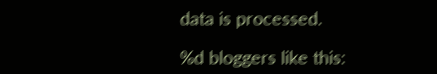data is processed.

%d bloggers like this: